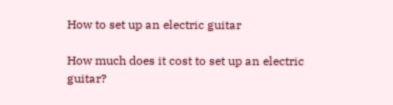How to set up an electric guitar

How much does it cost to set up an electric guitar?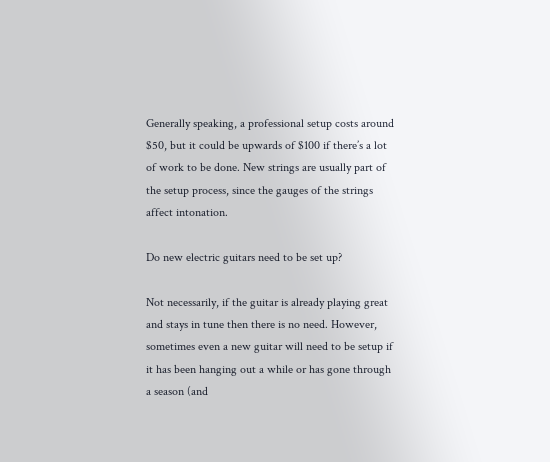Generally speaking, a professional setup costs around $50, but it could be upwards of $100 if there’s a lot of work to be done. New strings are usually part of the setup process, since the gauges of the strings affect intonation.

Do new electric guitars need to be set up?

Not necessarily, if the guitar is already playing great and stays in tune then there is no need. However, sometimes even a new guitar will need to be setup if it has been hanging out a while or has gone through a season (and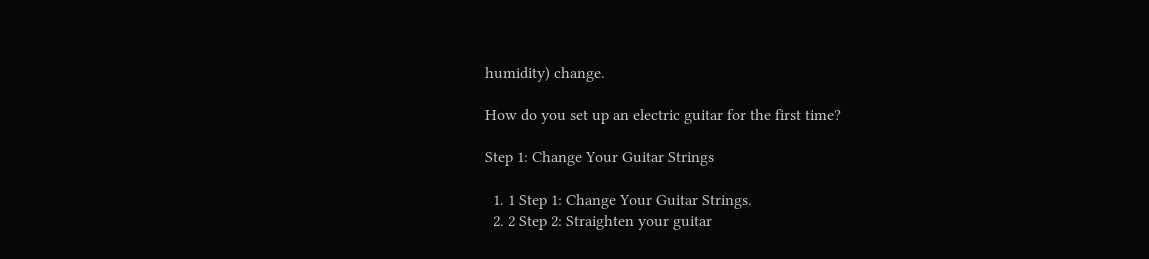humidity) change.

How do you set up an electric guitar for the first time?

Step 1: Change Your Guitar Strings

  1. 1 Step 1: Change Your Guitar Strings.
  2. 2 Step 2: Straighten your guitar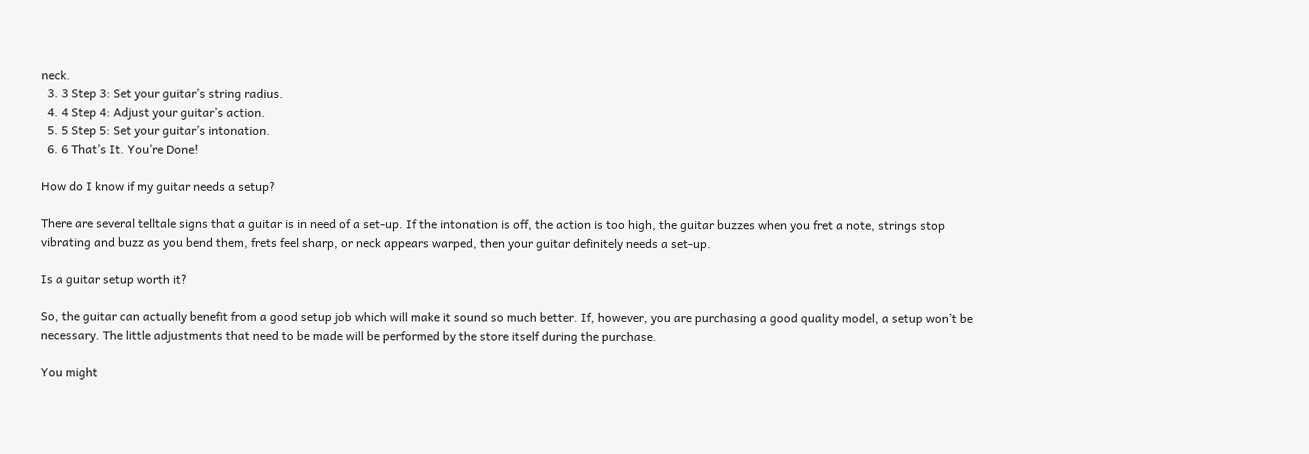neck.
  3. 3 Step 3: Set your guitar’s string radius.
  4. 4 Step 4: Adjust your guitar’s action.
  5. 5 Step 5: Set your guitar’s intonation.
  6. 6 That’s It. You’re Done!

How do I know if my guitar needs a setup?

There are several telltale signs that a guitar is in need of a set-up. If the intonation is off, the action is too high, the guitar buzzes when you fret a note, strings stop vibrating and buzz as you bend them, frets feel sharp, or neck appears warped, then your guitar definitely needs a set-up.

Is a guitar setup worth it?

So, the guitar can actually benefit from a good setup job which will make it sound so much better. If, however, you are purchasing a good quality model, a setup won’t be necessary. The little adjustments that need to be made will be performed by the store itself during the purchase.

You might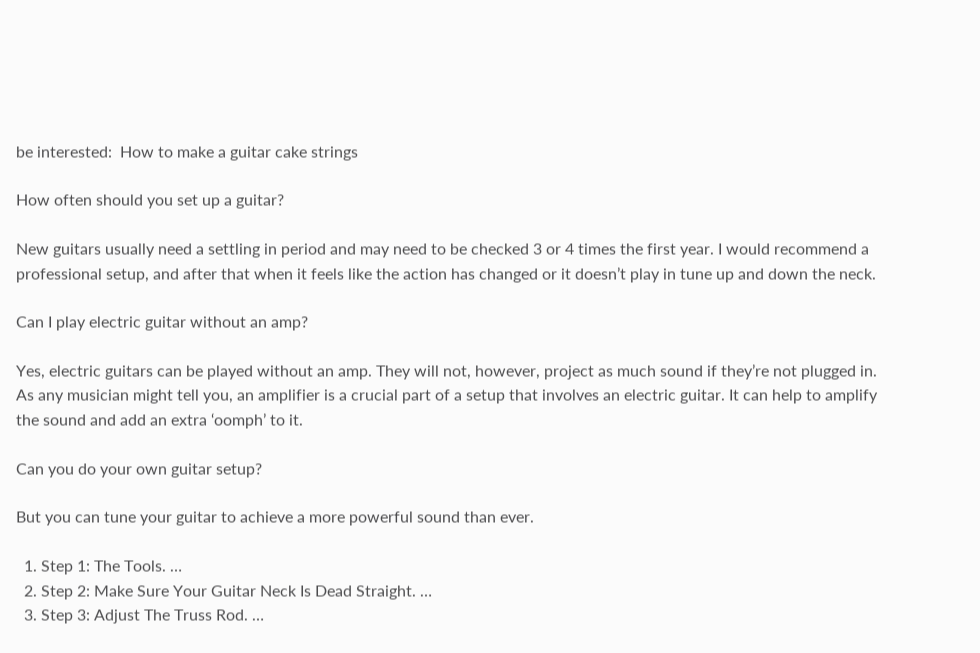be interested:  How to make a guitar cake strings

How often should you set up a guitar?

New guitars usually need a settling in period and may need to be checked 3 or 4 times the first year. I would recommend a professional setup, and after that when it feels like the action has changed or it doesn’t play in tune up and down the neck.

Can I play electric guitar without an amp?

Yes, electric guitars can be played without an amp. They will not, however, project as much sound if they’re not plugged in. As any musician might tell you, an amplifier is a crucial part of a setup that involves an electric guitar. It can help to amplify the sound and add an extra ‘oomph’ to it.

Can you do your own guitar setup?

But you can tune your guitar to achieve a more powerful sound than ever.

  1. Step 1: The Tools. …
  2. Step 2: Make Sure Your Guitar Neck Is Dead Straight. …
  3. Step 3: Adjust The Truss Rod. …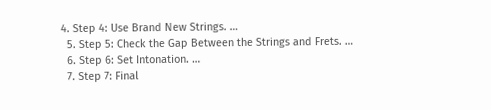4. Step 4: Use Brand New Strings. …
  5. Step 5: Check the Gap Between the Strings and Frets. …
  6. Step 6: Set Intonation. …
  7. Step 7: Final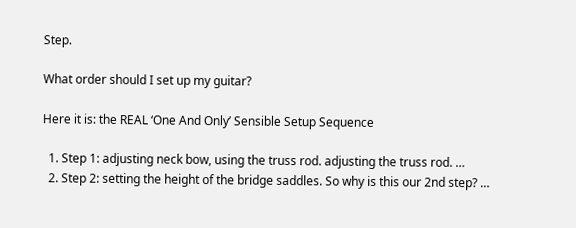Step.

What order should I set up my guitar?

Here it is: the REAL ‘One And Only’ Sensible Setup Sequence

  1. Step 1: adjusting neck bow, using the truss rod. adjusting the truss rod. …
  2. Step 2: setting the height of the bridge saddles. So why is this our 2nd step? …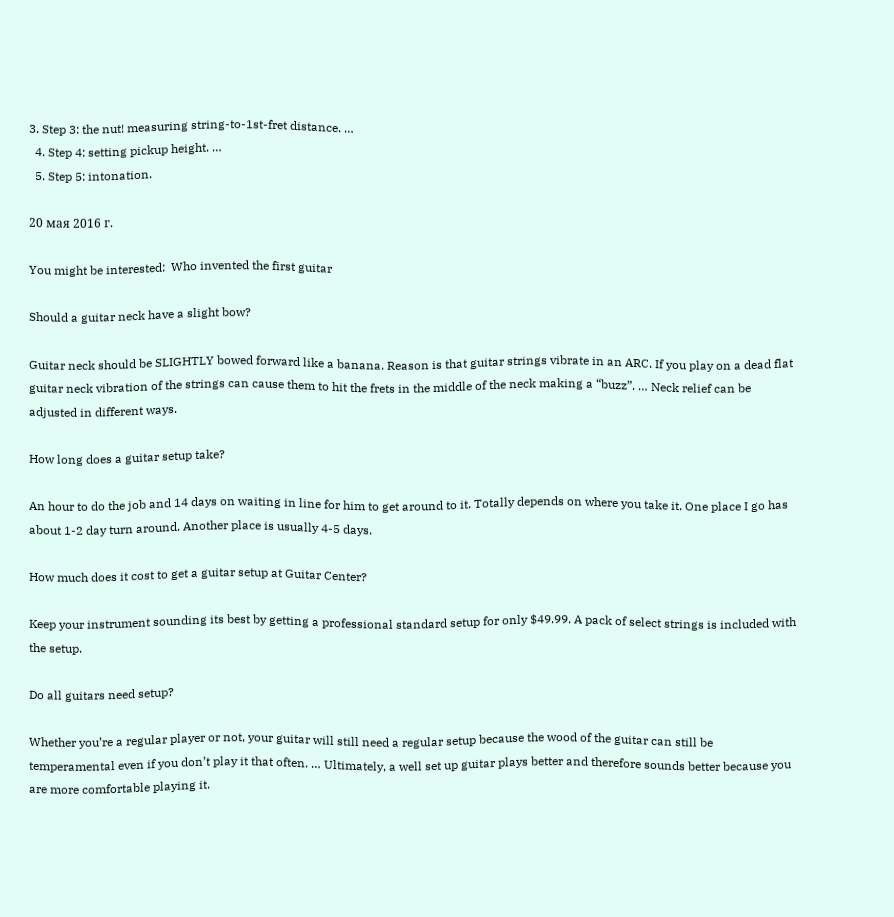3. Step 3: the nut! measuring string-to-1st-fret distance. …
  4. Step 4: setting pickup height. …
  5. Step 5: intonation.

20 мая 2016 г.

You might be interested:  Who invented the first guitar

Should a guitar neck have a slight bow?

Guitar neck should be SLIGHTLY bowed forward like a banana. Reason is that guitar strings vibrate in an ARC. If you play on a dead flat guitar neck vibration of the strings can cause them to hit the frets in the middle of the neck making a “buzz”. … Neck relief can be adjusted in different ways.

How long does a guitar setup take?

An hour to do the job and 14 days on waiting in line for him to get around to it. Totally depends on where you take it. One place I go has about 1-2 day turn around. Another place is usually 4-5 days.

How much does it cost to get a guitar setup at Guitar Center?

Keep your instrument sounding its best by getting a professional standard setup for only $49.99. A pack of select strings is included with the setup.

Do all guitars need setup?

Whether you’re a regular player or not, your guitar will still need a regular setup because the wood of the guitar can still be temperamental even if you don’t play it that often. … Ultimately, a well set up guitar plays better and therefore sounds better because you are more comfortable playing it.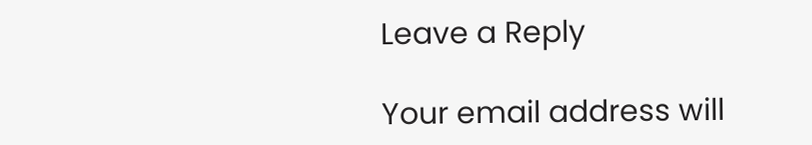Leave a Reply

Your email address will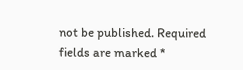not be published. Required fields are marked *